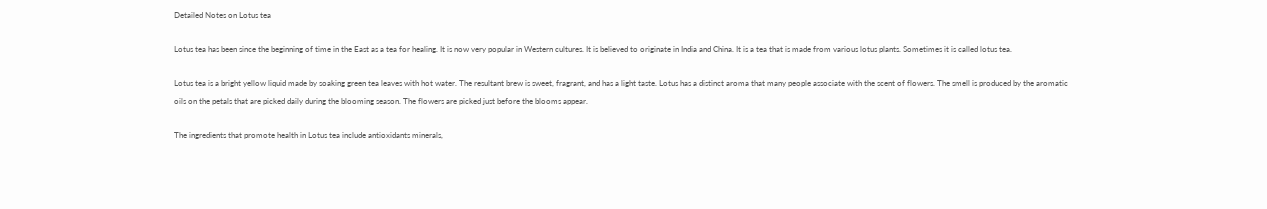Detailed Notes on Lotus tea

Lotus tea has been since the beginning of time in the East as a tea for healing. It is now very popular in Western cultures. It is believed to originate in India and China. It is a tea that is made from various lotus plants. Sometimes it is called lotus tea.

Lotus tea is a bright yellow liquid made by soaking green tea leaves with hot water. The resultant brew is sweet, fragrant, and has a light taste. Lotus has a distinct aroma that many people associate with the scent of flowers. The smell is produced by the aromatic oils on the petals that are picked daily during the blooming season. The flowers are picked just before the blooms appear.

The ingredients that promote health in Lotus tea include antioxidants minerals,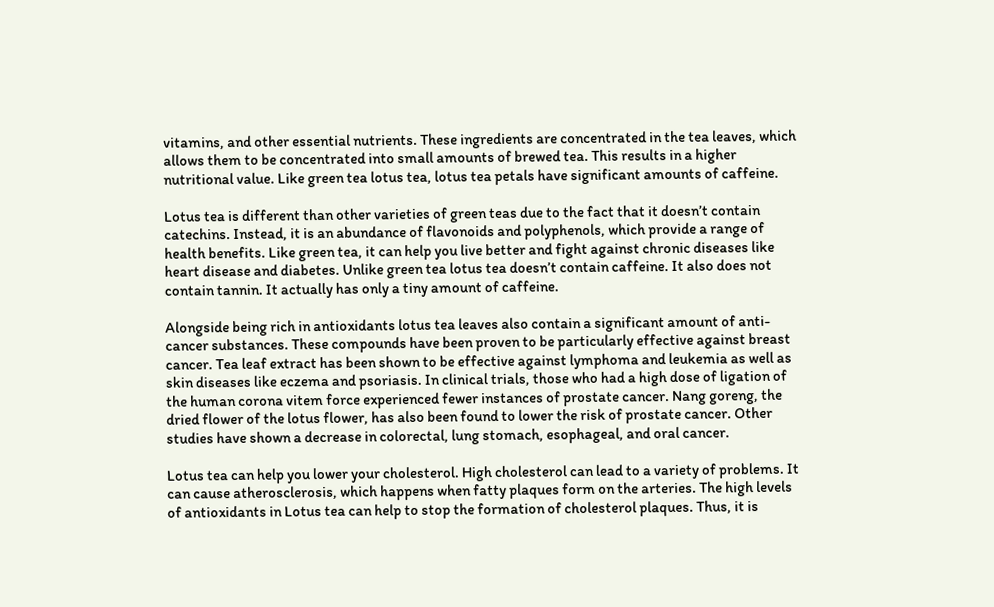vitamins, and other essential nutrients. These ingredients are concentrated in the tea leaves, which allows them to be concentrated into small amounts of brewed tea. This results in a higher nutritional value. Like green tea lotus tea, lotus tea petals have significant amounts of caffeine.

Lotus tea is different than other varieties of green teas due to the fact that it doesn’t contain catechins. Instead, it is an abundance of flavonoids and polyphenols, which provide a range of health benefits. Like green tea, it can help you live better and fight against chronic diseases like heart disease and diabetes. Unlike green tea lotus tea doesn’t contain caffeine. It also does not contain tannin. It actually has only a tiny amount of caffeine.

Alongside being rich in antioxidants lotus tea leaves also contain a significant amount of anti-cancer substances. These compounds have been proven to be particularly effective against breast cancer. Tea leaf extract has been shown to be effective against lymphoma and leukemia as well as skin diseases like eczema and psoriasis. In clinical trials, those who had a high dose of ligation of the human corona vitem force experienced fewer instances of prostate cancer. Nang goreng, the dried flower of the lotus flower, has also been found to lower the risk of prostate cancer. Other studies have shown a decrease in colorectal, lung stomach, esophageal, and oral cancer.

Lotus tea can help you lower your cholesterol. High cholesterol can lead to a variety of problems. It can cause atherosclerosis, which happens when fatty plaques form on the arteries. The high levels of antioxidants in Lotus tea can help to stop the formation of cholesterol plaques. Thus, it is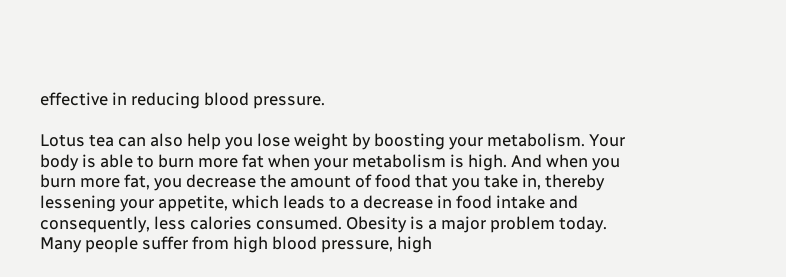effective in reducing blood pressure.

Lotus tea can also help you lose weight by boosting your metabolism. Your body is able to burn more fat when your metabolism is high. And when you burn more fat, you decrease the amount of food that you take in, thereby lessening your appetite, which leads to a decrease in food intake and consequently, less calories consumed. Obesity is a major problem today. Many people suffer from high blood pressure, high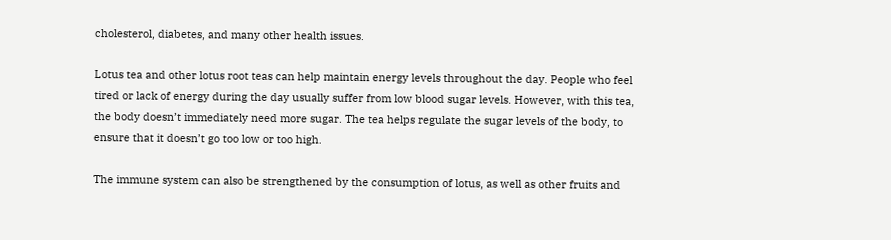cholesterol, diabetes, and many other health issues.

Lotus tea and other lotus root teas can help maintain energy levels throughout the day. People who feel tired or lack of energy during the day usually suffer from low blood sugar levels. However, with this tea, the body doesn’t immediately need more sugar. The tea helps regulate the sugar levels of the body, to ensure that it doesn’t go too low or too high.

The immune system can also be strengthened by the consumption of lotus, as well as other fruits and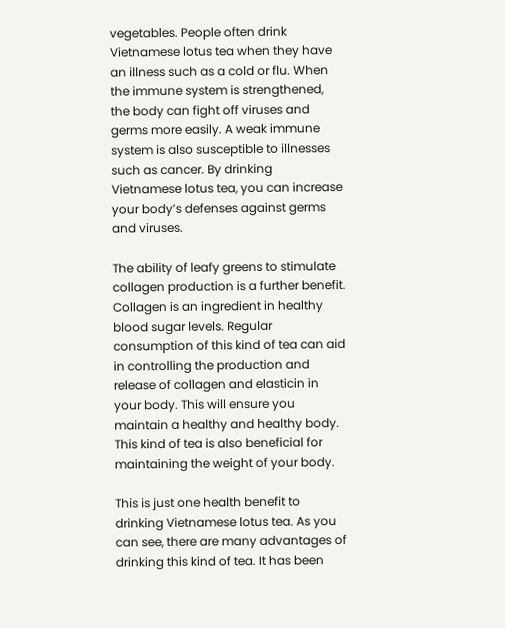vegetables. People often drink Vietnamese lotus tea when they have an illness such as a cold or flu. When the immune system is strengthened, the body can fight off viruses and germs more easily. A weak immune system is also susceptible to illnesses such as cancer. By drinking Vietnamese lotus tea, you can increase your body’s defenses against germs and viruses.

The ability of leafy greens to stimulate collagen production is a further benefit. Collagen is an ingredient in healthy blood sugar levels. Regular consumption of this kind of tea can aid in controlling the production and release of collagen and elasticin in your body. This will ensure you maintain a healthy and healthy body. This kind of tea is also beneficial for maintaining the weight of your body.

This is just one health benefit to drinking Vietnamese lotus tea. As you can see, there are many advantages of drinking this kind of tea. It has been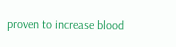proven to increase blood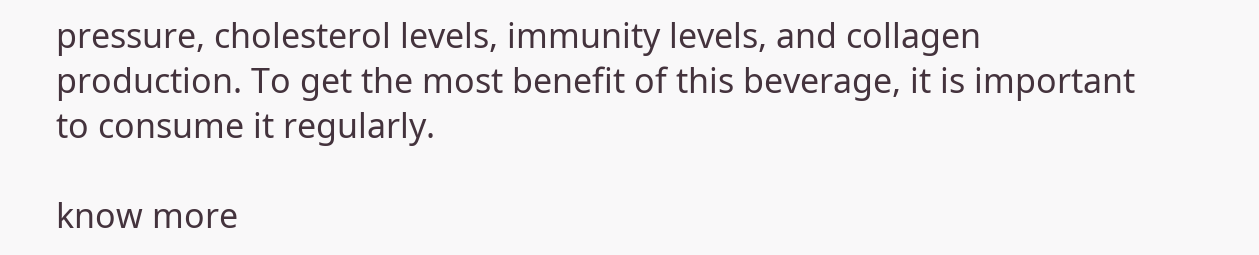pressure, cholesterol levels, immunity levels, and collagen production. To get the most benefit of this beverage, it is important to consume it regularly.

know more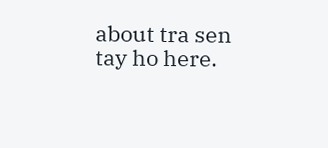about tra sen tay ho here.